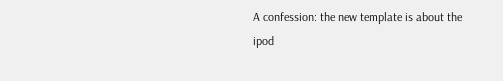A confession: the new template is about the ipod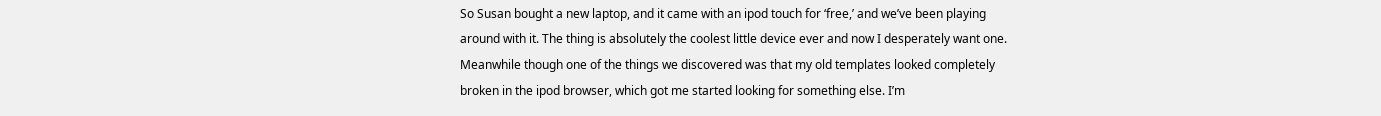So Susan bought a new laptop, and it came with an ipod touch for ‘free,’ and we’ve been playing around with it. The thing is absolutely the coolest little device ever and now I desperately want one. Meanwhile though one of the things we discovered was that my old templates looked completely broken in the ipod browser, which got me started looking for something else. I’m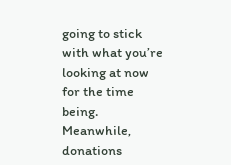going to stick with what you’re looking at now for the time being. Meanwhile, donations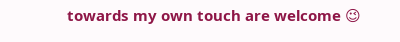towards my own touch are welcome 😉